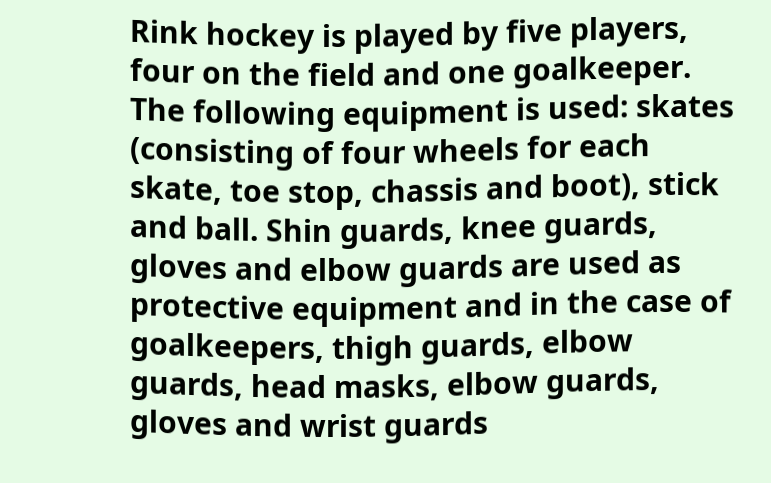Rink hockey is played by five players, four on the field and one goalkeeper. The following equipment is used: skates (consisting of four wheels for each skate, toe stop, chassis and boot), stick and ball. Shin guards, knee guards, gloves and elbow guards are used as protective equipment and in the case of goalkeepers, thigh guards, elbow guards, head masks, elbow guards, gloves and wrist guards